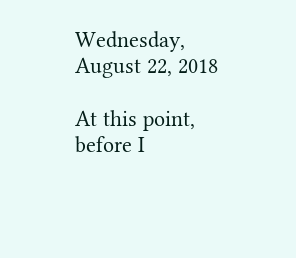Wednesday, August 22, 2018

At this point, before I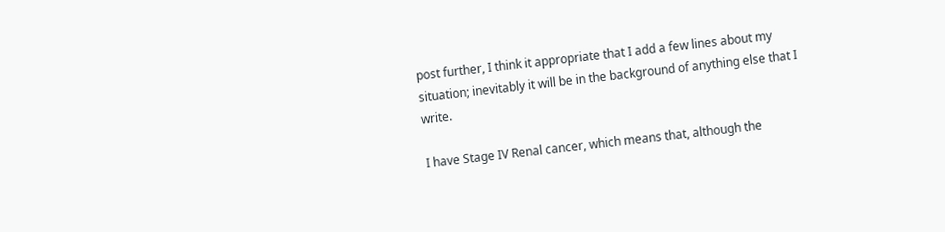post further, I think it appropriate that I add a few lines about my situation; inevitably it will be in the background of anything else that I write.

I have Stage IV Renal cancer, which means that, although the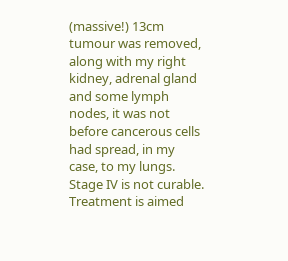(massive!) 13cm tumour was removed, along with my right kidney, adrenal gland and some lymph nodes, it was not before cancerous cells had spread, in my case, to my lungs. Stage IV is not curable. Treatment is aimed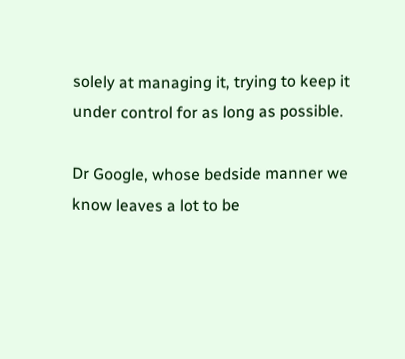solely at managing it, trying to keep it under control for as long as possible.

Dr Google, whose bedside manner we know leaves a lot to be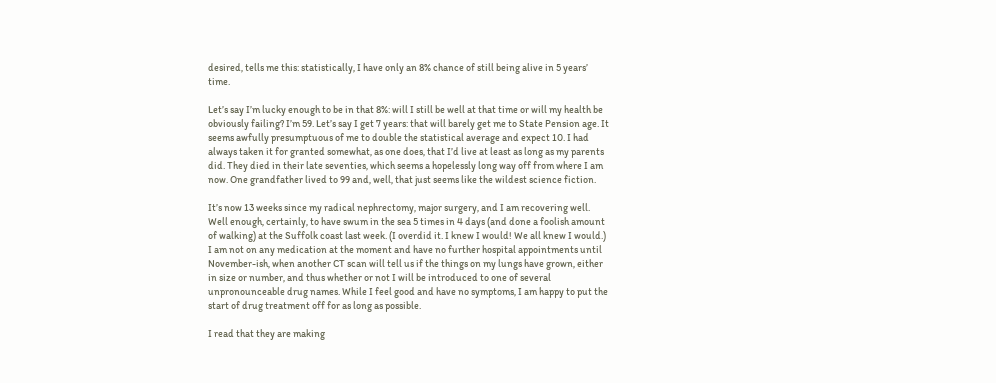desired, tells me this: statistically, I have only an 8% chance of still being alive in 5 years’ time.

Let’s say I’m lucky enough to be in that 8%: will I still be well at that time or will my health be obviously failing? I’m 59. Let’s say I get 7 years: that will barely get me to State Pension age. It seems awfully presumptuous of me to double the statistical average and expect 10. I had always taken it for granted somewhat, as one does, that I’d live at least as long as my parents did. They died in their late seventies, which seems a hopelessly long way off from where I am now. One grandfather lived to 99 and, well, that just seems like the wildest science fiction.

It’s now 13 weeks since my radical nephrectomy, major surgery, and I am recovering well. Well enough, certainly, to have swum in the sea 5 times in 4 days (and done a foolish amount of walking) at the Suffolk coast last week. (I overdid it. I knew I would! We all knew I would.)  I am not on any medication at the moment and have no further hospital appointments until November-ish, when another CT scan will tell us if the things on my lungs have grown, either in size or number, and thus whether or not I will be introduced to one of several unpronounceable drug names. While I feel good and have no symptoms, I am happy to put the start of drug treatment off for as long as possible.

I read that they are making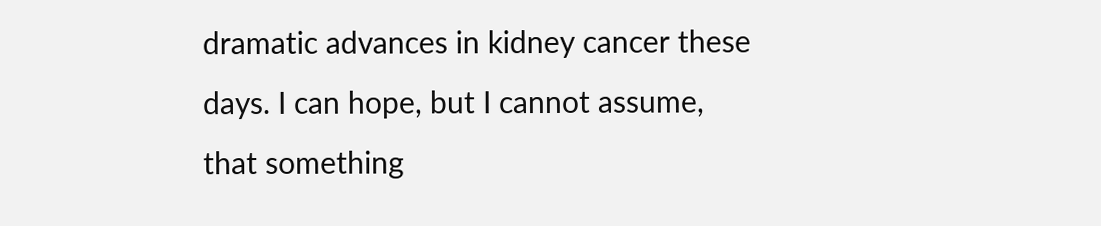dramatic advances in kidney cancer these days. I can hope, but I cannot assume, that something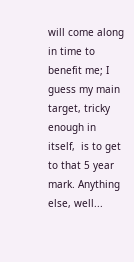will come along in time to benefit me; I guess my main target, tricky enough in itself,  is to get to that 5 year mark. Anything else, well...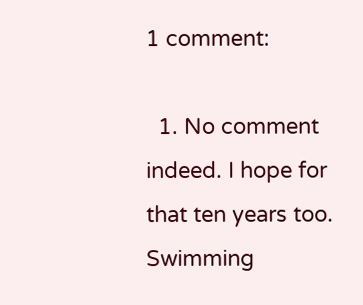1 comment:

  1. No comment indeed. I hope for that ten years too. Swimming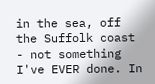in the sea, off the Suffolk coast - not something I've EVER done. In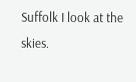Suffolk I look at the skies.